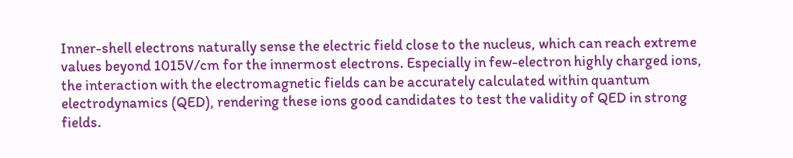Inner-shell electrons naturally sense the electric field close to the nucleus, which can reach extreme values beyond 1015V/cm for the innermost electrons. Especially in few-electron highly charged ions, the interaction with the electromagnetic fields can be accurately calculated within quantum electrodynamics (QED), rendering these ions good candidates to test the validity of QED in strong fields.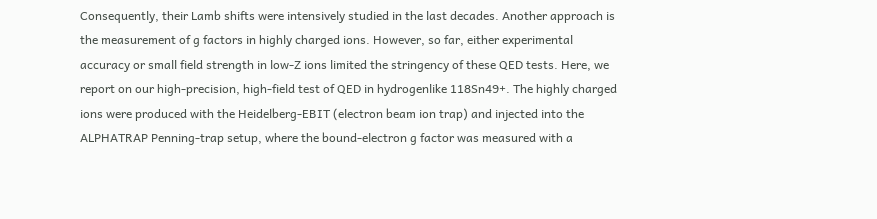Consequently, their Lamb shifts were intensively studied in the last decades. Another approach is the measurement of g factors in highly charged ions. However, so far, either experimental accuracy or small field strength in low-Z ions limited the stringency of these QED tests. Here, we report on our high-precision, high-field test of QED in hydrogenlike 118Sn49+. The highly charged ions were produced with the Heidelberg-EBIT (electron beam ion trap) and injected into the ALPHATRAP Penning-trap setup, where the bound-electron g factor was measured with a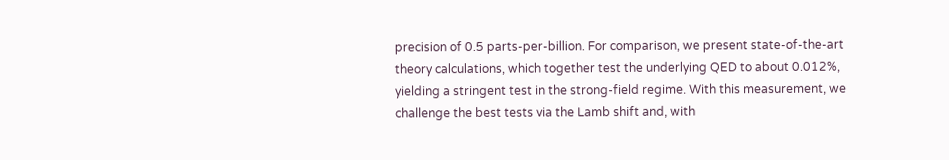precision of 0.5 parts-per-billion. For comparison, we present state-of-the-art theory calculations, which together test the underlying QED to about 0.012%, yielding a stringent test in the strong-field regime. With this measurement, we challenge the best tests via the Lamb shift and, with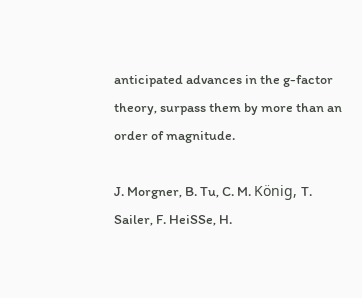anticipated advances in the g-factor theory, surpass them by more than an order of magnitude.

J. Morgner, B. Tu, C. M. König, T. Sailer, F. HeiSSe, H.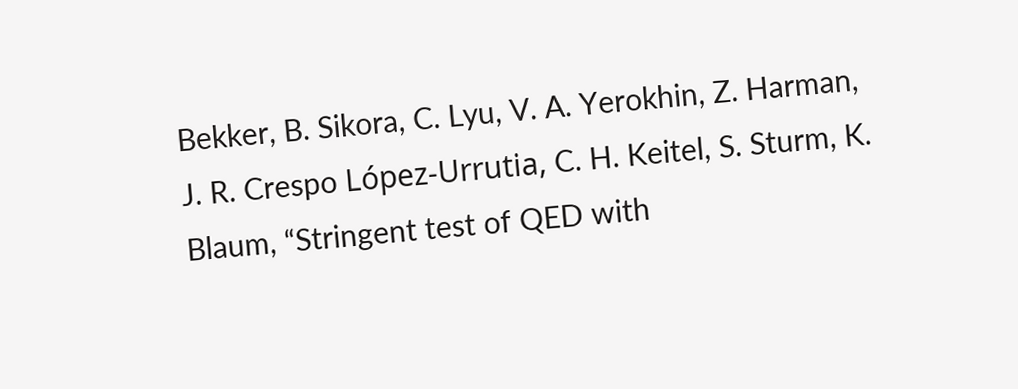Bekker, B. Sikora, C. Lyu, V. A. Yerokhin, Z. Harman, J. R. Crespo López-Urrutia, C. H. Keitel, S. Sturm, K. Blaum, “Stringent test of QED with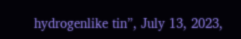hydrogenlike tin”, July 13, 2023,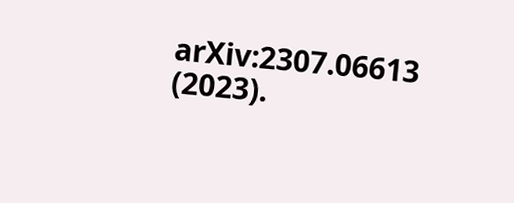arXiv:2307.06613 (2023).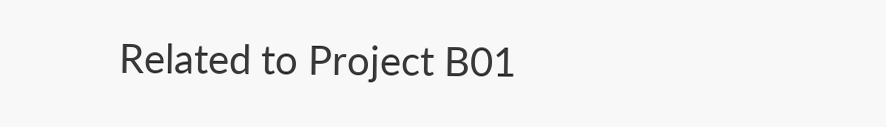Related to Project B01